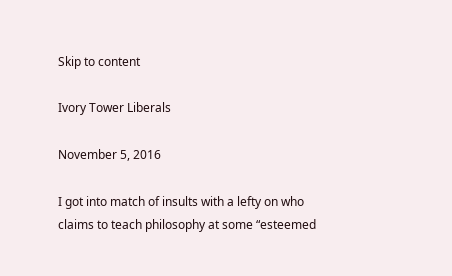Skip to content

Ivory Tower Liberals

November 5, 2016

I got into match of insults with a lefty on who claims to teach philosophy at some “esteemed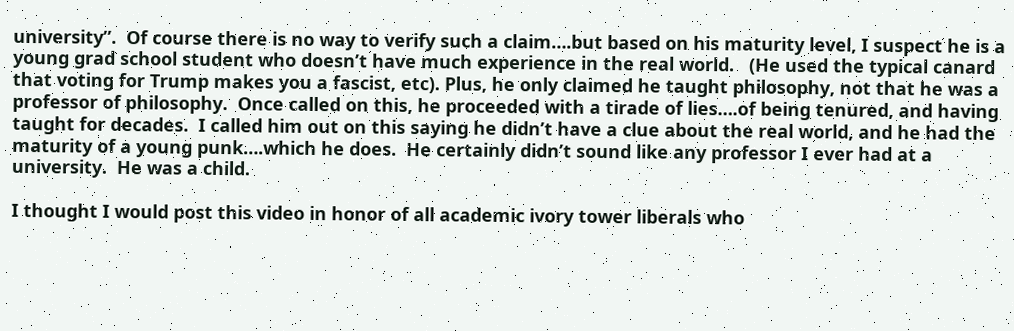university”.  Of course there is no way to verify such a claim….but based on his maturity level, I suspect he is a young grad school student who doesn’t have much experience in the real world.   (He used the typical canard that voting for Trump makes you a fascist, etc). Plus, he only claimed he taught philosophy, not that he was a professor of philosophy.  Once called on this, he proceeded with a tirade of lies….of being tenured, and having taught for decades.  I called him out on this saying he didn’t have a clue about the real world, and he had the maturity of a young punk….which he does.  He certainly didn’t sound like any professor I ever had at a university.  He was a child.

I thought I would post this video in honor of all academic ivory tower liberals who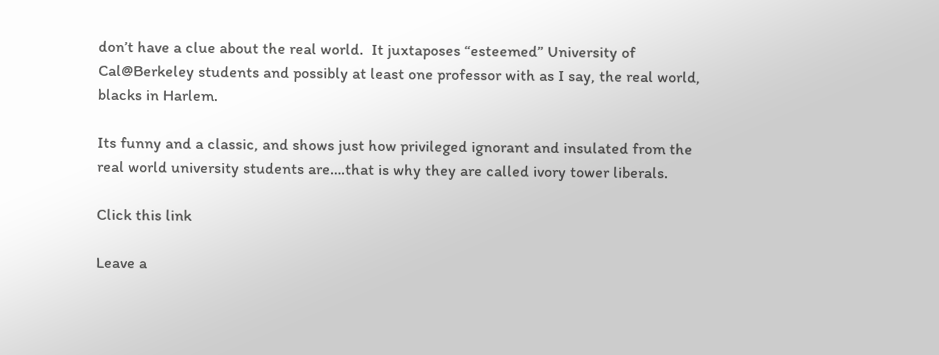don’t have a clue about the real world.  It juxtaposes “esteemed” University of Cal@Berkeley students and possibly at least one professor with as I say, the real world, blacks in Harlem.

Its funny and a classic, and shows just how privileged ignorant and insulated from the real world university students are….that is why they are called ivory tower liberals.

Click this link

Leave a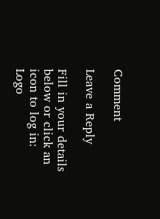Comment

Leave a Reply

Fill in your details below or click an icon to log in: Logo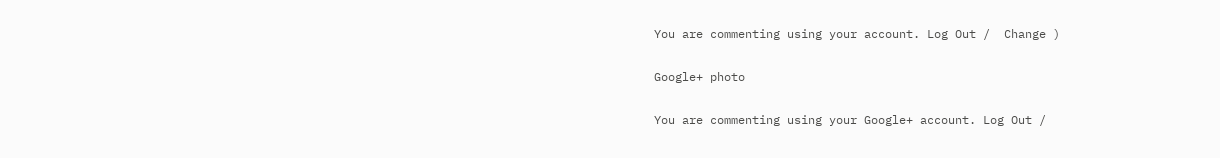You are commenting using your account. Log Out /  Change )

Google+ photo

You are commenting using your Google+ account. Log Out /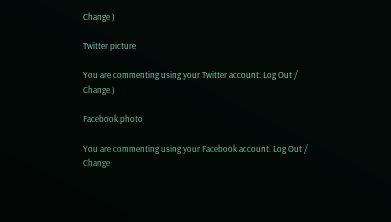Change )

Twitter picture

You are commenting using your Twitter account. Log Out /  Change )

Facebook photo

You are commenting using your Facebook account. Log Out /  Change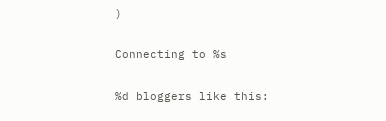)

Connecting to %s

%d bloggers like this: